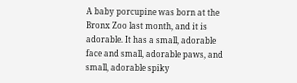A baby porcupine was born at the Bronx Zoo last month, and it is adorable. It has a small, adorable face and small, adorable paws, and small, adorable spiky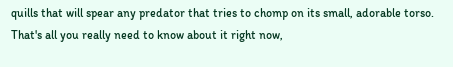quills that will spear any predator that tries to chomp on its small, adorable torso. That's all you really need to know about it right now,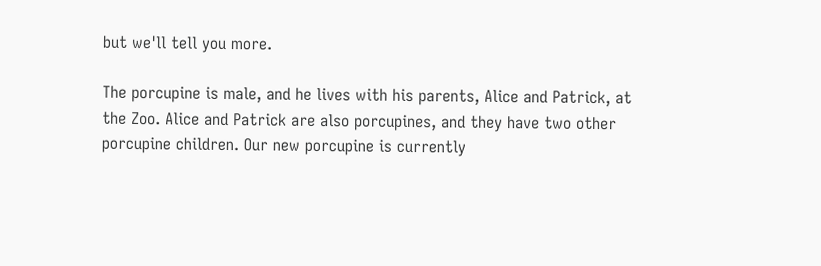but we'll tell you more.

The porcupine is male, and he lives with his parents, Alice and Patrick, at the Zoo. Alice and Patrick are also porcupines, and they have two other porcupine children. Our new porcupine is currently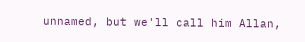unnamed, but we'll call him Allan,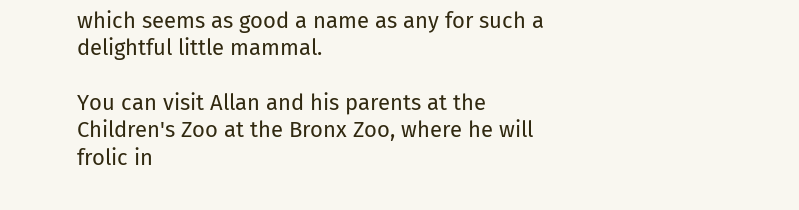which seems as good a name as any for such a delightful little mammal.

You can visit Allan and his parents at the Children's Zoo at the Bronx Zoo, where he will frolic in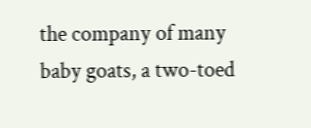the company of many baby goats, a two-toed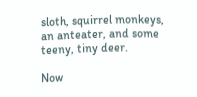sloth, squirrel monkeys, an anteater, and some teeny, tiny deer.

Now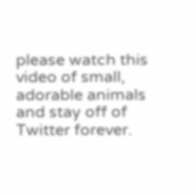please watch this video of small, adorable animals and stay off of Twitter forever.